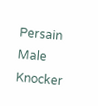Persain Male Knocker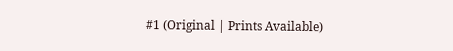#1 (Original | Prints Available)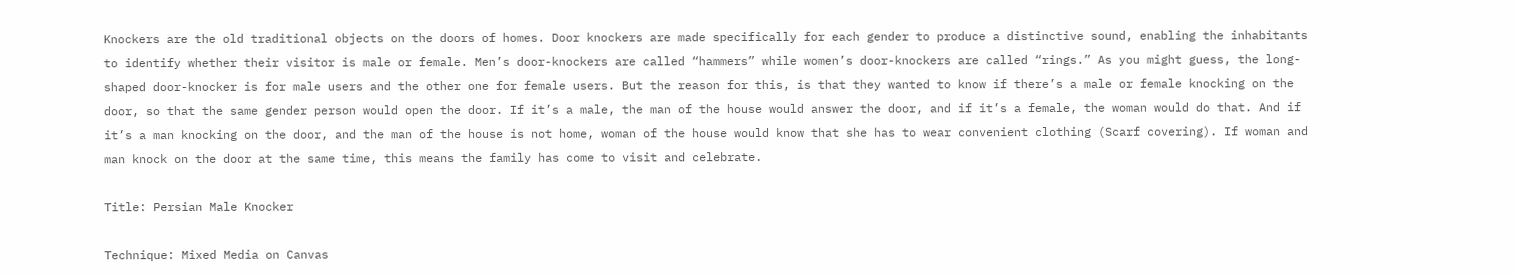Knockers are the old traditional objects on the doors of homes. Door knockers are made specifically for each gender to produce a distinctive sound, enabling the inhabitants to identify whether their visitor is male or female. Men’s door-knockers are called “hammers” while women’s door-knockers are called “rings.” As you might guess, the long-shaped door-knocker is for male users and the other one for female users. But the reason for this, is that they wanted to know if there’s a male or female knocking on the door, so that the same gender person would open the door. If it’s a male, the man of the house would answer the door, and if it’s a female, the woman would do that. And if it’s a man knocking on the door, and the man of the house is not home, woman of the house would know that she has to wear convenient clothing (Scarf covering). If woman and man knock on the door at the same time, this means the family has come to visit and celebrate.

Title: Persian Male Knocker

Technique: Mixed Media on Canvas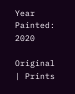Year Painted: 2020

Original | Prints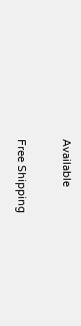Available

Free Shipping